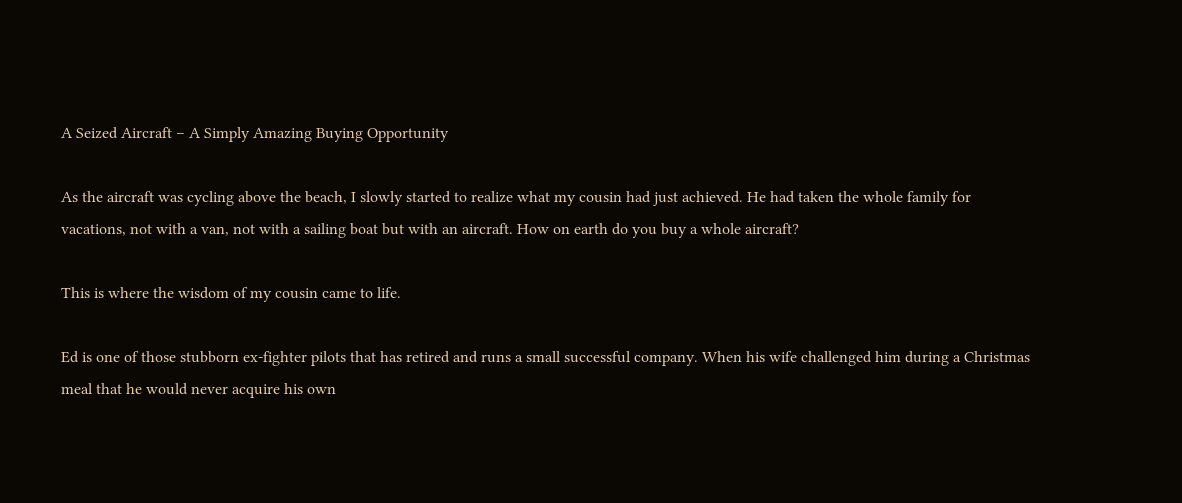A Seized Aircraft – A Simply Amazing Buying Opportunity

As the aircraft was cycling above the beach, I slowly started to realize what my cousin had just achieved. He had taken the whole family for vacations, not with a van, not with a sailing boat but with an aircraft. How on earth do you buy a whole aircraft?

This is where the wisdom of my cousin came to life.

Ed is one of those stubborn ex-fighter pilots that has retired and runs a small successful company. When his wife challenged him during a Christmas meal that he would never acquire his own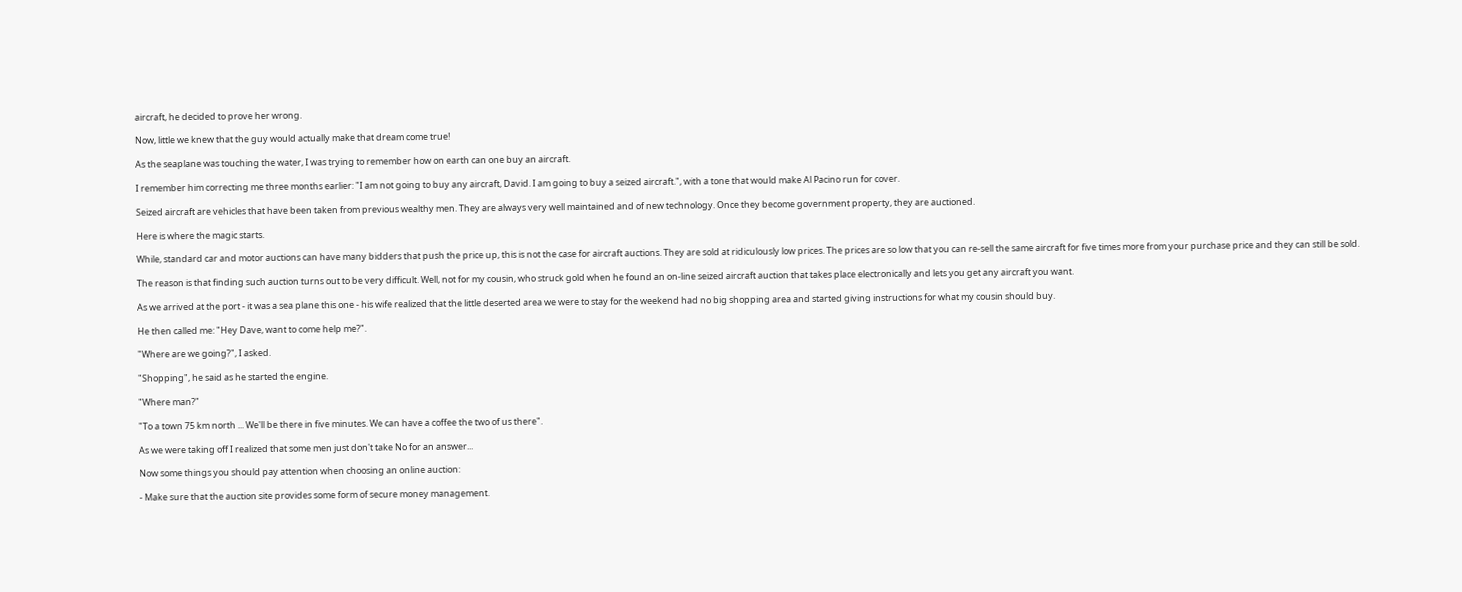aircraft, he decided to prove her wrong.

Now, little we knew that the guy would actually make that dream come true!

As the seaplane was touching the water, I was trying to remember how on earth can one buy an aircraft.

I remember him correcting me three months earlier: "I am not going to buy any aircraft, David. I am going to buy a seized aircraft.", with a tone that would make Al Pacino run for cover.

Seized aircraft are vehicles that have been taken from previous wealthy men. They are always very well maintained and of new technology. Once they become government property, they are auctioned.

Here is where the magic starts.

While, standard car and motor auctions can have many bidders that push the price up, this is not the case for aircraft auctions. They are sold at ridiculously low prices. The prices are so low that you can re-sell the same aircraft for five times more from your purchase price and they can still be sold.

The reason is that finding such auction turns out to be very difficult. Well, not for my cousin, who struck gold when he found an on-line seized aircraft auction that takes place electronically and lets you get any aircraft you want.

As we arrived at the port - it was a sea plane this one - his wife realized that the little deserted area we were to stay for the weekend had no big shopping area and started giving instructions for what my cousin should buy.

He then called me: "Hey Dave, want to come help me?".

"Where are we going?", I asked.

"Shopping", he said as he started the engine.

"Where man?"

"To a town 75 km north ... We'll be there in five minutes. We can have a coffee the two of us there".

As we were taking off I realized that some men just don't take No for an answer...

Now some things you should pay attention when choosing an online auction:

- Make sure that the auction site provides some form of secure money management.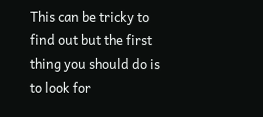This can be tricky to find out but the first thing you should do is to look for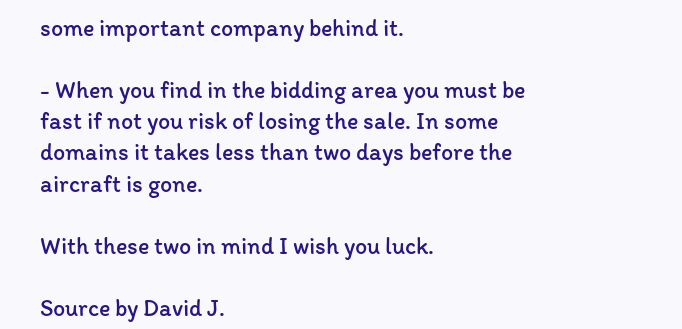some important company behind it.

- When you find in the bidding area you must be fast if not you risk of losing the sale. In some domains it takes less than two days before the aircraft is gone.

With these two in mind I wish you luck.

Source by David J.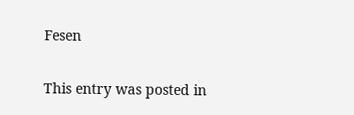Fesen

This entry was posted in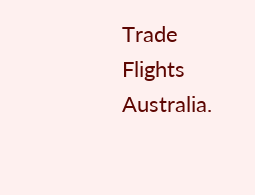Trade Flights Australia.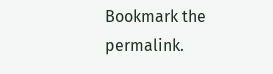Bookmark the permalink.